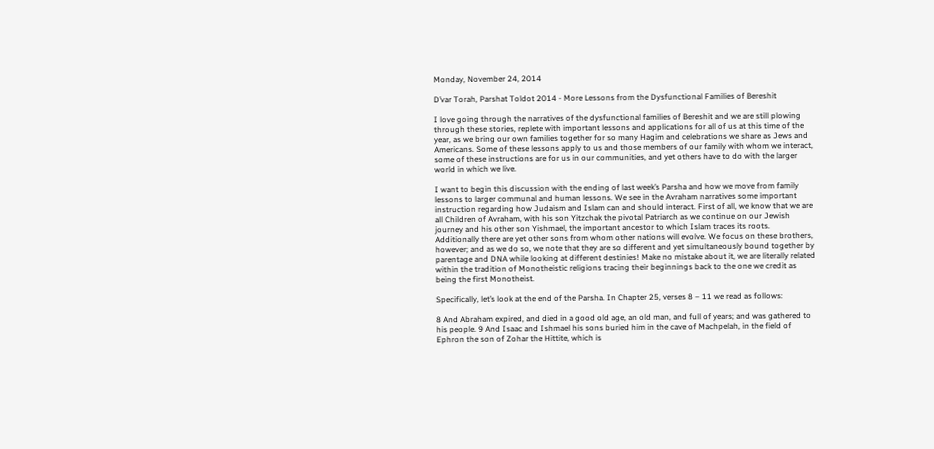Monday, November 24, 2014

D’var Torah, Parshat Toldot 2014 - More Lessons from the Dysfunctional Families of Bereshit

I love going through the narratives of the dysfunctional families of Bereshit and we are still plowing through these stories, replete with important lessons and applications for all of us at this time of the year, as we bring our own families together for so many Hagim and celebrations we share as Jews and Americans. Some of these lessons apply to us and those members of our family with whom we interact, some of these instructions are for us in our communities, and yet others have to do with the larger world in which we live.

I want to begin this discussion with the ending of last week’s Parsha and how we move from family lessons to larger communal and human lessons. We see in the Avraham narratives some important instruction regarding how Judaism and Islam can and should interact. First of all, we know that we are all Children of Avraham, with his son Yitzchak the pivotal Patriarch as we continue on our Jewish journey and his other son Yishmael, the important ancestor to which Islam traces its roots. Additionally there are yet other sons from whom other nations will evolve. We focus on these brothers, however; and as we do so, we note that they are so different and yet simultaneously bound together by parentage and DNA while looking at different destinies! Make no mistake about it, we are literally related within the tradition of Monotheistic religions tracing their beginnings back to the one we credit as being the first Monotheist.

Specifically, let’s look at the end of the Parsha. In Chapter 25, verses 8 – 11 we read as follows:

8 And Abraham expired, and died in a good old age, an old man, and full of years; and was gathered to his people. 9 And Isaac and Ishmael his sons buried him in the cave of Machpelah, in the field of Ephron the son of Zohar the Hittite, which is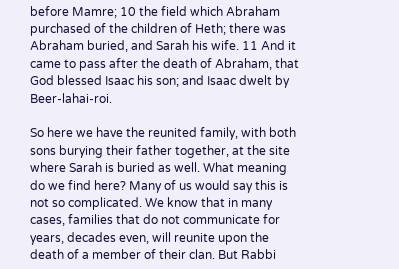before Mamre; 10 the field which Abraham purchased of the children of Heth; there was Abraham buried, and Sarah his wife. 11 And it came to pass after the death of Abraham, that God blessed Isaac his son; and Isaac dwelt by Beer-lahai-roi.

So here we have the reunited family, with both sons burying their father together, at the site where Sarah is buried as well. What meaning do we find here? Many of us would say this is not so complicated. We know that in many cases, families that do not communicate for years, decades even, will reunite upon the death of a member of their clan. But Rabbi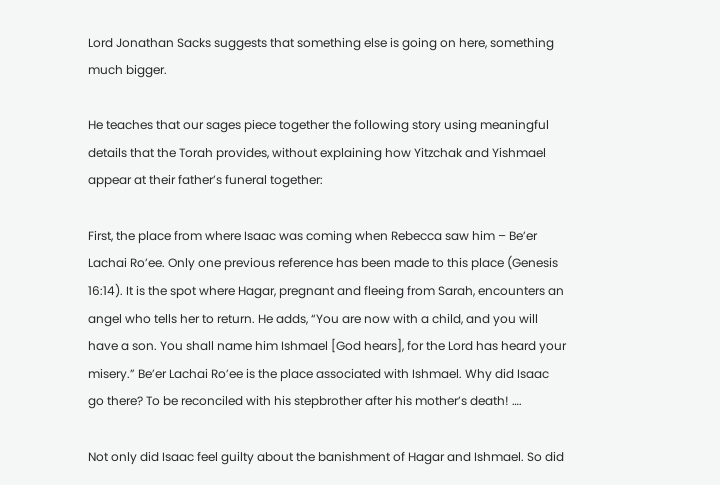Lord Jonathan Sacks suggests that something else is going on here, something much bigger.

He teaches that our sages piece together the following story using meaningful details that the Torah provides, without explaining how Yitzchak and Yishmael appear at their father’s funeral together:

First, the place from where Isaac was coming when Rebecca saw him – Be’er Lachai Ro’ee. Only one previous reference has been made to this place (Genesis 16:14). It is the spot where Hagar, pregnant and fleeing from Sarah, encounters an angel who tells her to return. He adds, “You are now with a child, and you will have a son. You shall name him Ishmael [God hears], for the Lord has heard your misery.” Be’er Lachai Ro’ee is the place associated with Ishmael. Why did Isaac go there? To be reconciled with his stepbrother after his mother’s death! ….

Not only did Isaac feel guilty about the banishment of Hagar and Ishmael. So did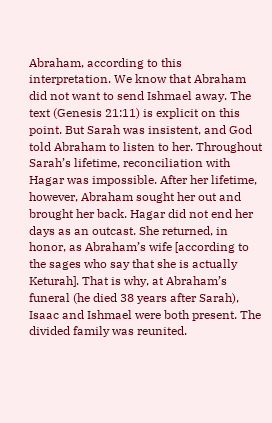Abraham, according to this interpretation. We know that Abraham did not want to send Ishmael away. The text (Genesis 21:11) is explicit on this point. But Sarah was insistent, and God told Abraham to listen to her. Throughout Sarah’s lifetime, reconciliation with Hagar was impossible. After her lifetime, however, Abraham sought her out and brought her back. Hagar did not end her days as an outcast. She returned, in honor, as Abraham’s wife [according to the sages who say that she is actually Keturah]. That is why, at Abraham’s funeral (he died 38 years after Sarah), Isaac and Ishmael were both present. The divided family was reunited.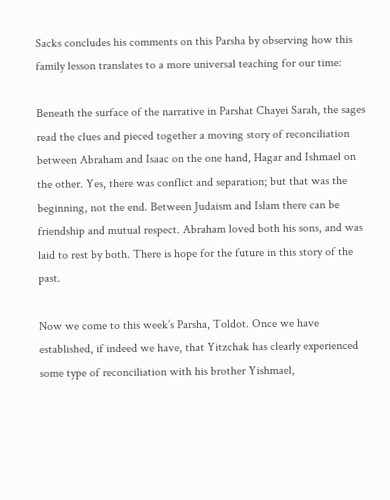Sacks concludes his comments on this Parsha by observing how this family lesson translates to a more universal teaching for our time:

Beneath the surface of the narrative in Parshat Chayei Sarah, the sages read the clues and pieced together a moving story of reconciliation between Abraham and Isaac on the one hand, Hagar and Ishmael on the other. Yes, there was conflict and separation; but that was the beginning, not the end. Between Judaism and Islam there can be friendship and mutual respect. Abraham loved both his sons, and was laid to rest by both. There is hope for the future in this story of the past.

Now we come to this week’s Parsha, Toldot. Once we have established, if indeed we have, that Yitzchak has clearly experienced some type of reconciliation with his brother Yishmael,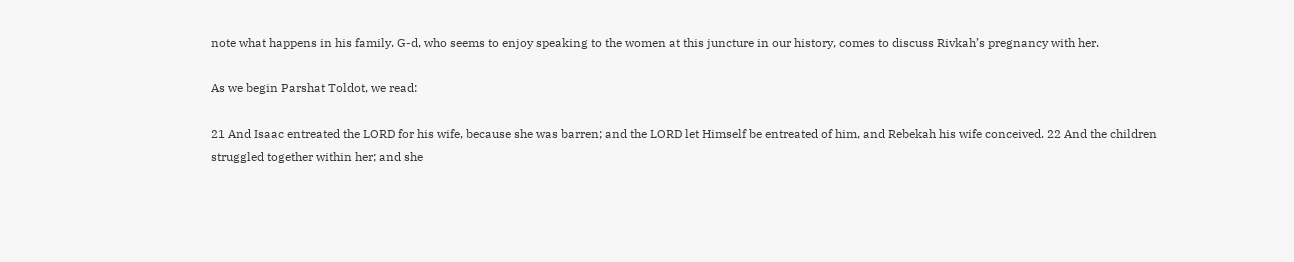note what happens in his family. G-d, who seems to enjoy speaking to the women at this juncture in our history, comes to discuss Rivkah’s pregnancy with her.

As we begin Parshat Toldot, we read:

21 And Isaac entreated the LORD for his wife, because she was barren; and the LORD let Himself be entreated of him, and Rebekah his wife conceived. 22 And the children struggled together within her; and she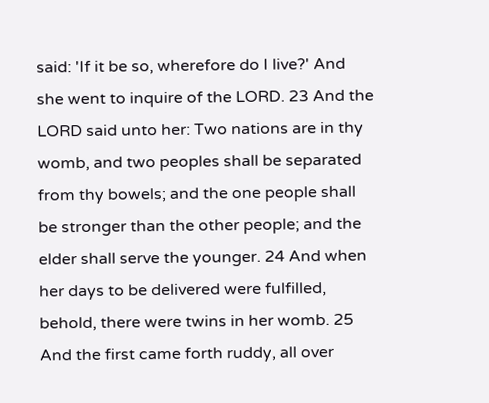said: 'If it be so, wherefore do I live?' And she went to inquire of the LORD. 23 And the LORD said unto her: Two nations are in thy womb, and two peoples shall be separated from thy bowels; and the one people shall be stronger than the other people; and the elder shall serve the younger. 24 And when her days to be delivered were fulfilled, behold, there were twins in her womb. 25 And the first came forth ruddy, all over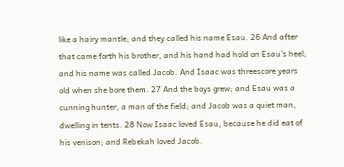like a hairy mantle; and they called his name Esau. 26 And after that came forth his brother, and his hand had hold on Esau's heel; and his name was called Jacob. And Isaac was threescore years old when she bore them. 27 And the boys grew; and Esau was a cunning hunter, a man of the field; and Jacob was a quiet man, dwelling in tents. 28 Now Isaac loved Esau, because he did eat of his venison; and Rebekah loved Jacob.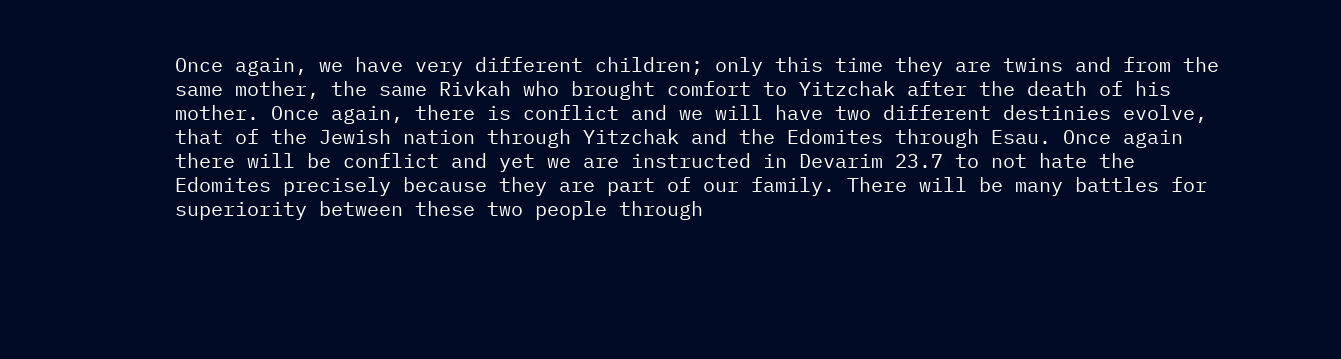Once again, we have very different children; only this time they are twins and from the same mother, the same Rivkah who brought comfort to Yitzchak after the death of his mother. Once again, there is conflict and we will have two different destinies evolve, that of the Jewish nation through Yitzchak and the Edomites through Esau. Once again there will be conflict and yet we are instructed in Devarim 23.7 to not hate the Edomites precisely because they are part of our family. There will be many battles for superiority between these two people through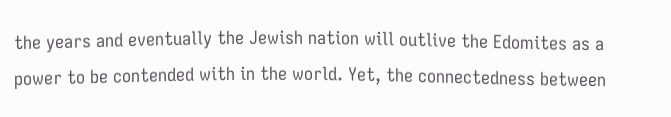the years and eventually the Jewish nation will outlive the Edomites as a power to be contended with in the world. Yet, the connectedness between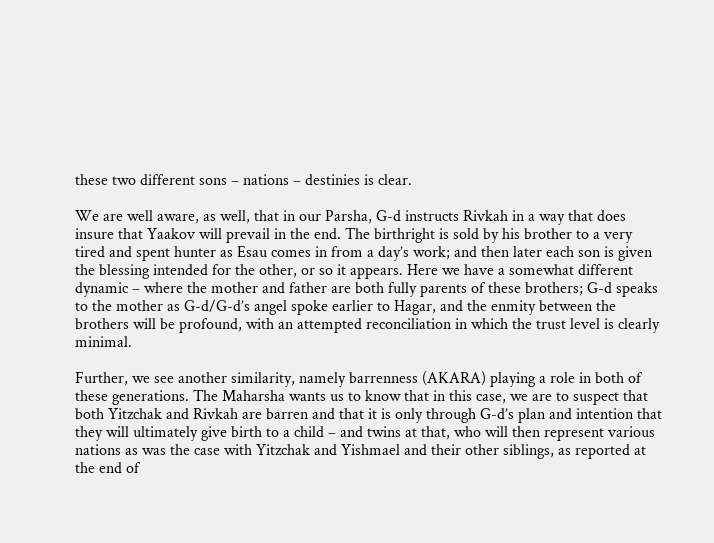these two different sons – nations – destinies is clear.

We are well aware, as well, that in our Parsha, G-d instructs Rivkah in a way that does insure that Yaakov will prevail in the end. The birthright is sold by his brother to a very tired and spent hunter as Esau comes in from a day’s work; and then later each son is given the blessing intended for the other, or so it appears. Here we have a somewhat different dynamic – where the mother and father are both fully parents of these brothers; G-d speaks to the mother as G-d/G-d’s angel spoke earlier to Hagar, and the enmity between the brothers will be profound, with an attempted reconciliation in which the trust level is clearly minimal.

Further, we see another similarity, namely barrenness (AKARA) playing a role in both of these generations. The Maharsha wants us to know that in this case, we are to suspect that both Yitzchak and Rivkah are barren and that it is only through G-d’s plan and intention that they will ultimately give birth to a child – and twins at that, who will then represent various nations as was the case with Yitzchak and Yishmael and their other siblings, as reported at the end of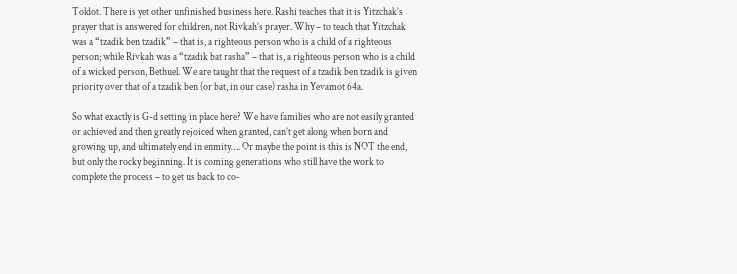Toldot. There is yet other unfinished business here. Rashi teaches that it is Yitzchak’s prayer that is answered for children, not Rivkah’s prayer. Why – to teach that Yitzchak was a “tzadik ben tzadik” – that is, a righteous person who is a child of a righteous person; while Rivkah was a “tzadik bat rasha” – that is, a righteous person who is a child of a wicked person, Bethuel. We are taught that the request of a tzadik ben tzadik is given priority over that of a tzadik ben (or bat, in our case) rasha in Yevamot 64a.

So what exactly is G-d setting in place here? We have families who are not easily granted or achieved and then greatly rejoiced when granted, can’t get along when born and growing up, and ultimately end in enmity…. Or maybe the point is this is NOT the end, but only the rocky beginning. It is coming generations who still have the work to complete the process – to get us back to co-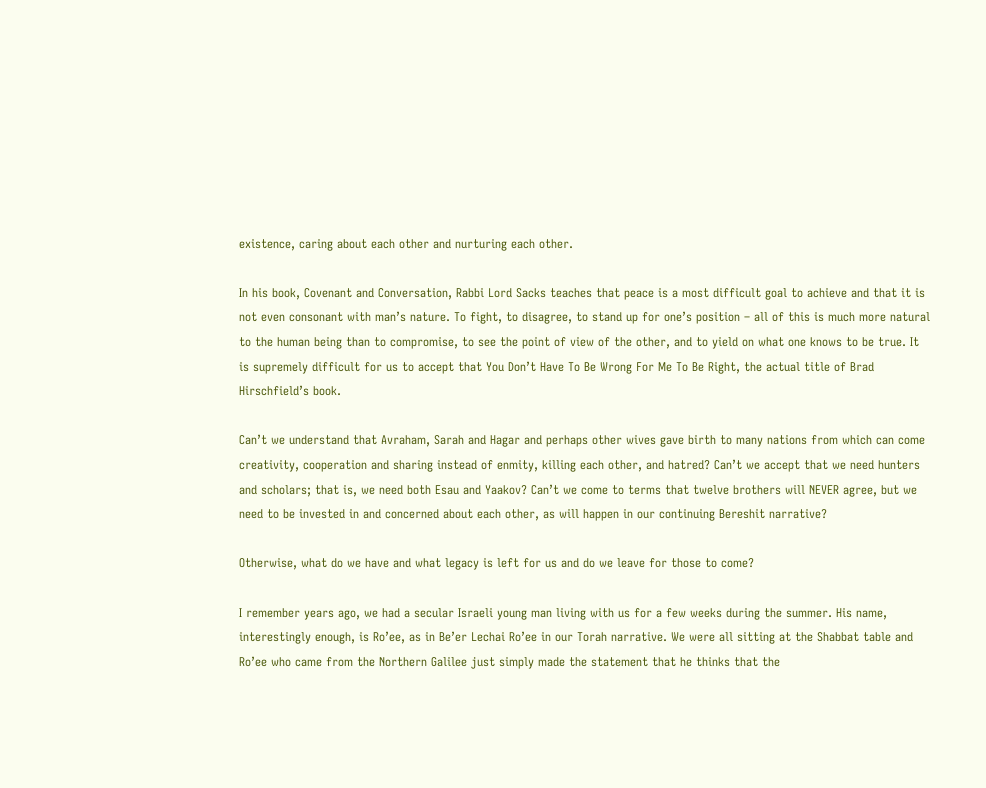existence, caring about each other and nurturing each other.

In his book, Covenant and Conversation, Rabbi Lord Sacks teaches that peace is a most difficult goal to achieve and that it is not even consonant with man’s nature. To fight, to disagree, to stand up for one’s position – all of this is much more natural to the human being than to compromise, to see the point of view of the other, and to yield on what one knows to be true. It is supremely difficult for us to accept that You Don’t Have To Be Wrong For Me To Be Right, the actual title of Brad Hirschfield’s book.

Can’t we understand that Avraham, Sarah and Hagar and perhaps other wives gave birth to many nations from which can come creativity, cooperation and sharing instead of enmity, killing each other, and hatred? Can’t we accept that we need hunters and scholars; that is, we need both Esau and Yaakov? Can’t we come to terms that twelve brothers will NEVER agree, but we need to be invested in and concerned about each other, as will happen in our continuing Bereshit narrative?

Otherwise, what do we have and what legacy is left for us and do we leave for those to come?

I remember years ago, we had a secular Israeli young man living with us for a few weeks during the summer. His name, interestingly enough, is Ro’ee, as in Be’er Lechai Ro’ee in our Torah narrative. We were all sitting at the Shabbat table and Ro’ee who came from the Northern Galilee just simply made the statement that he thinks that the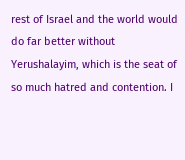rest of Israel and the world would do far better without Yerushalayim, which is the seat of so much hatred and contention. I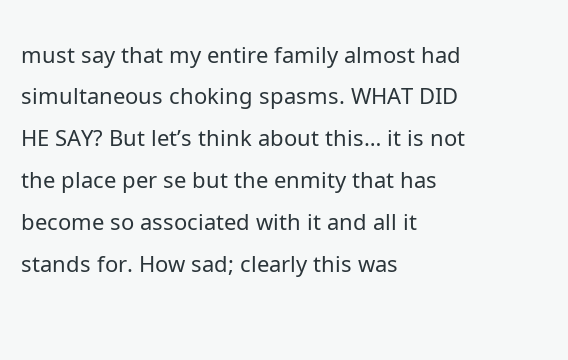must say that my entire family almost had simultaneous choking spasms. WHAT DID HE SAY? But let’s think about this… it is not the place per se but the enmity that has become so associated with it and all it stands for. How sad; clearly this was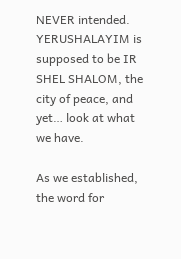NEVER intended. YERUSHALAYIM is supposed to be IR SHEL SHALOM, the city of peace, and yet… look at what we have.

As we established, the word for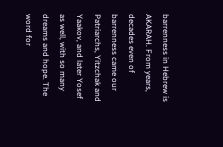barrenness in Hebrew is AKARAH. From years, decades even of barrenness came our Patriarchs, Yitzchak and Yaakov, and later Yosef as well, with so many dreams and hope. The word for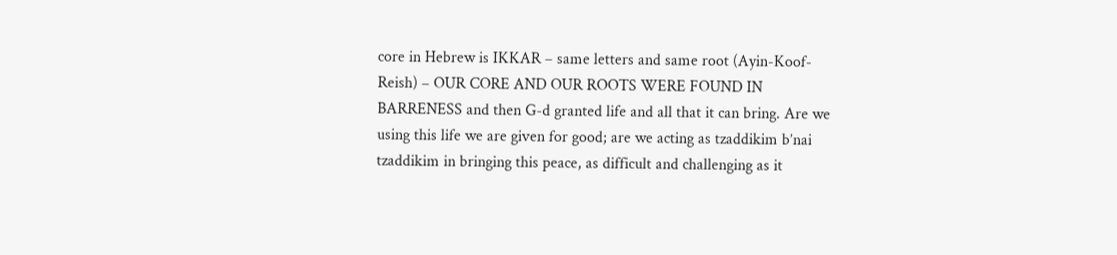core in Hebrew is IKKAR – same letters and same root (Ayin-Koof-Reish) – OUR CORE AND OUR ROOTS WERE FOUND IN BARRENESS and then G-d granted life and all that it can bring. Are we using this life we are given for good; are we acting as tzaddikim b’nai tzaddikim in bringing this peace, as difficult and challenging as it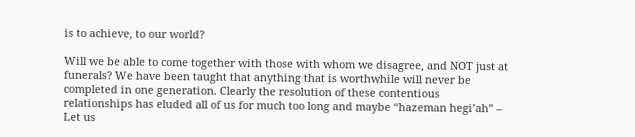is to achieve, to our world?

Will we be able to come together with those with whom we disagree, and NOT just at funerals? We have been taught that anything that is worthwhile will never be completed in one generation. Clearly the resolution of these contentious relationships has eluded all of us for much too long and maybe “hazeman hegi’ah” – Let us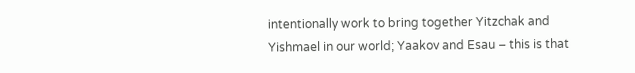intentionally work to bring together Yitzchak and Yishmael in our world; Yaakov and Esau – this is that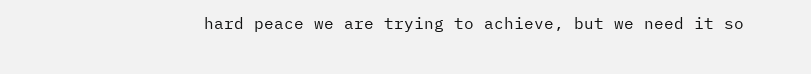hard peace we are trying to achieve, but we need it so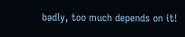badly, too much depends on it!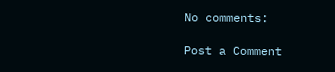No comments:

Post a Comment